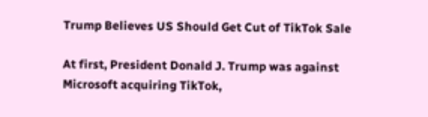Trump Believes US Should Get Cut of TikTok Sale

At first, President Donald J. Trump was against Microsoft acquiring TikTok,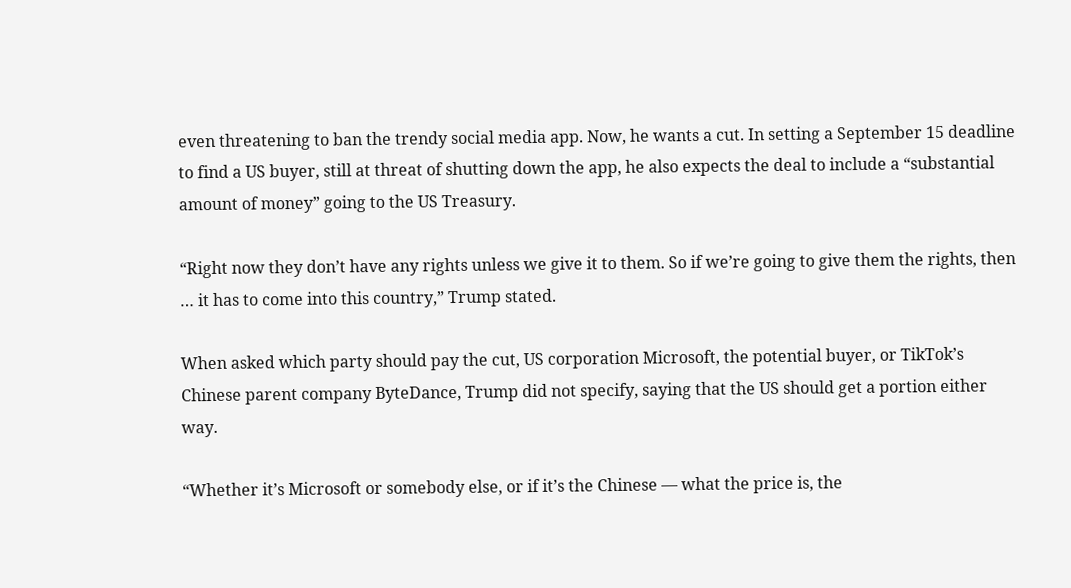even threatening to ban the trendy social media app. Now, he wants a cut. In setting a September 15 deadline to find a US buyer, still at threat of shutting down the app, he also expects the deal to include a “substantial amount of money” going to the US Treasury.

“Right now they don’t have any rights unless we give it to them. So if we’re going to give them the rights, then … it has to come into this country,” Trump stated.

When asked which party should pay the cut, US corporation Microsoft, the potential buyer, or TikTok’s Chinese parent company ByteDance, Trump did not specify, saying that the US should get a portion either way.

“Whether it’s Microsoft or somebody else, or if it’s the Chinese — what the price is, the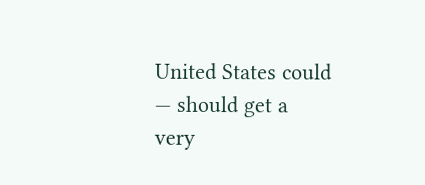United States could — should get a very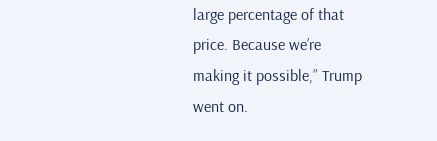large percentage of that price. Because we’re making it possible,” Trump went on.